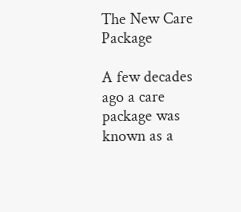The New Care Package

A few decades ago a care package was known as a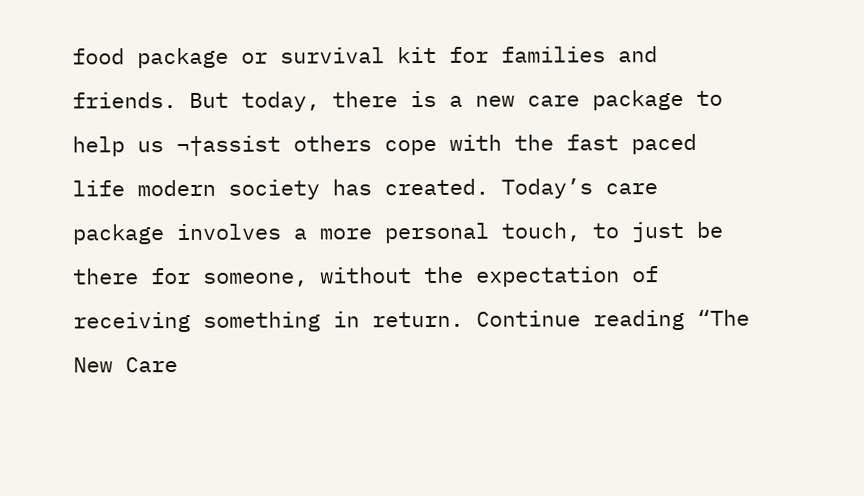food package or survival kit for families and friends. But today, there is a new care package to help us ¬†assist others cope with the fast paced life modern society has created. Today’s care package involves a more personal touch, to just be there for someone, without the expectation of receiving something in return. Continue reading “The New Care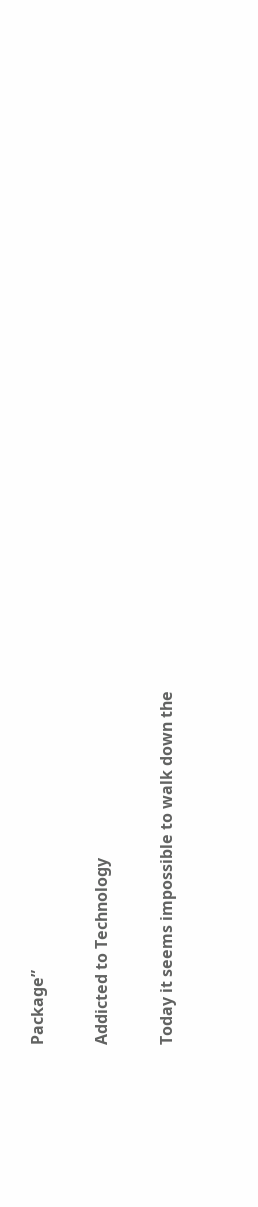Package”

Addicted to Technology

Today it seems impossible to walk down the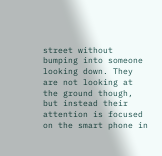street without bumping into someone looking down. They are not looking at the ground though, but instead their attention is focused on the smart phone in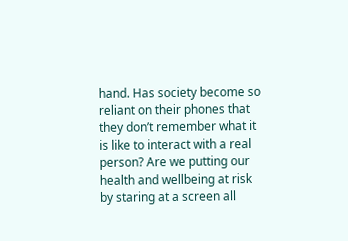hand. Has society become so reliant on their phones that they don’t remember what it is like to interact with a real person? Are we putting our health and wellbeing at risk by staring at a screen all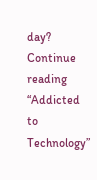day? Continue reading “Addicted to Technology”